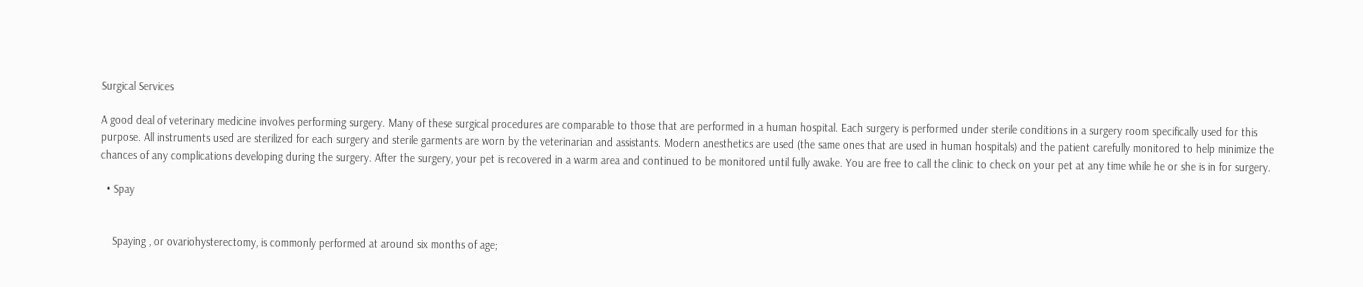Surgical Services

A good deal of veterinary medicine involves performing surgery. Many of these surgical procedures are comparable to those that are performed in a human hospital. Each surgery is performed under sterile conditions in a surgery room specifically used for this purpose. All instruments used are sterilized for each surgery and sterile garments are worn by the veterinarian and assistants. Modern anesthetics are used (the same ones that are used in human hospitals) and the patient carefully monitored to help minimize the chances of any complications developing during the surgery. After the surgery, your pet is recovered in a warm area and continued to be monitored until fully awake. You are free to call the clinic to check on your pet at any time while he or she is in for surgery.

  • Spay


    Spaying , or ovariohysterectomy, is commonly performed at around six months of age;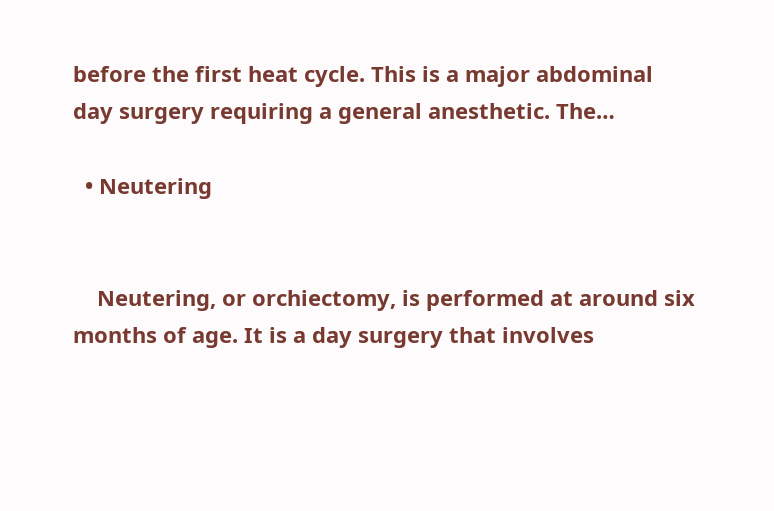before the first heat cycle. This is a major abdominal day surgery requiring a general anesthetic. The…

  • Neutering


    Neutering, or orchiectomy, is performed at around six months of age. It is a day surgery that involves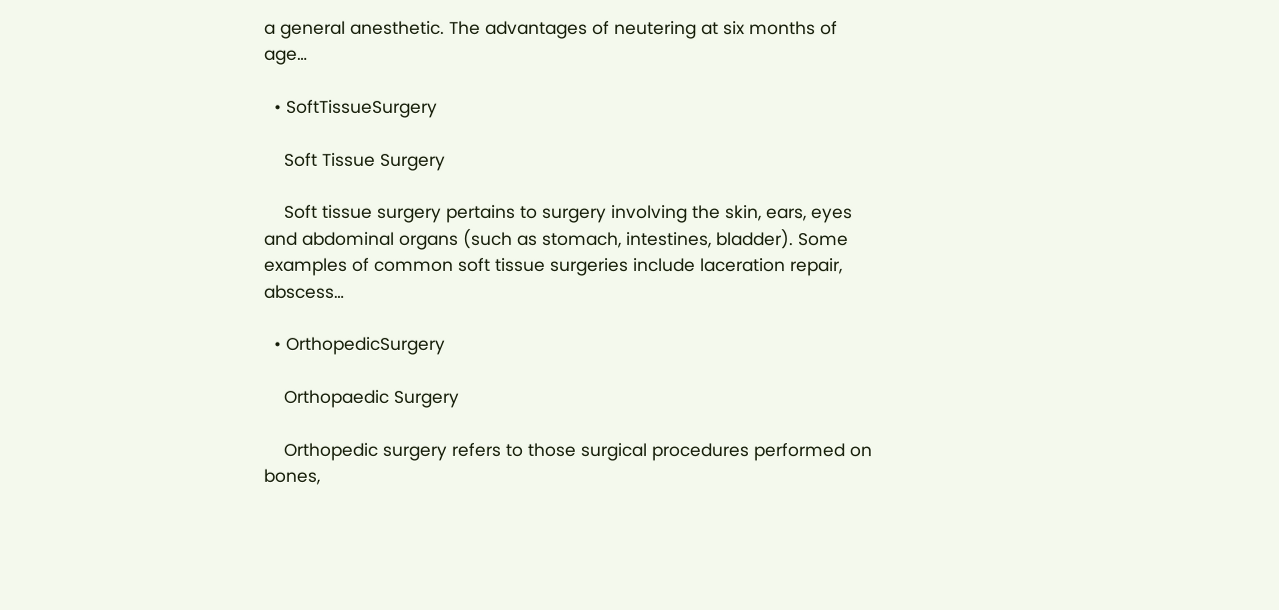a general anesthetic. The advantages of neutering at six months of age…

  • SoftTissueSurgery

    Soft Tissue Surgery

    Soft tissue surgery pertains to surgery involving the skin, ears, eyes and abdominal organs (such as stomach, intestines, bladder). Some examples of common soft tissue surgeries include laceration repair, abscess…

  • OrthopedicSurgery

    Orthopaedic Surgery

    Orthopedic surgery refers to those surgical procedures performed on bones,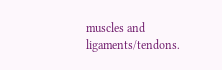muscles and ligaments/tendons.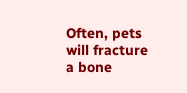Often, pets will fracture a bone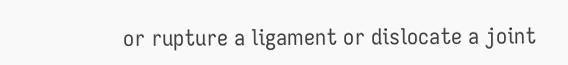or rupture a ligament or dislocate a joint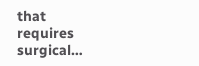that requires surgical…